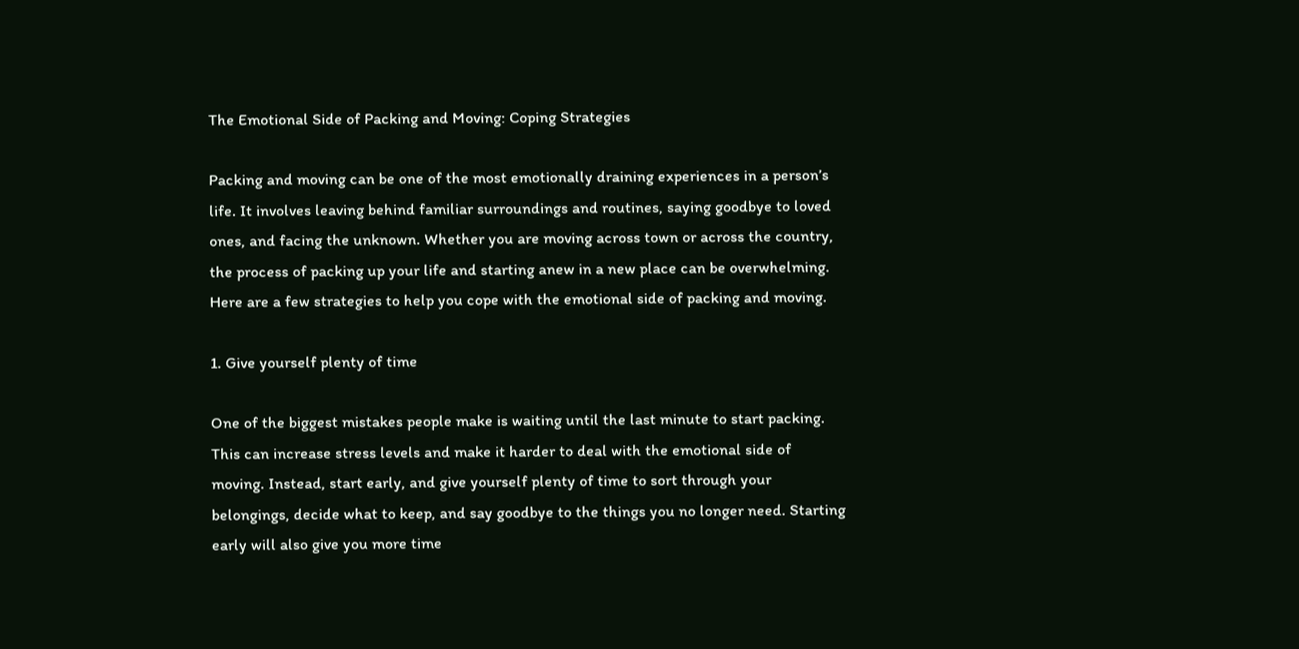The Emotional Side of Packing and Moving: Coping Strategies

Packing and moving can be one of the most emotionally draining experiences in a person’s life. It involves leaving behind familiar surroundings and routines, saying goodbye to loved ones, and facing the unknown. Whether you are moving across town or across the country, the process of packing up your life and starting anew in a new place can be overwhelming. Here are a few strategies to help you cope with the emotional side of packing and moving.

1. Give yourself plenty of time

One of the biggest mistakes people make is waiting until the last minute to start packing. This can increase stress levels and make it harder to deal with the emotional side of moving. Instead, start early, and give yourself plenty of time to sort through your belongings, decide what to keep, and say goodbye to the things you no longer need. Starting early will also give you more time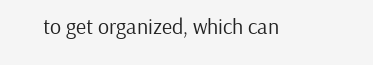to get organized, which can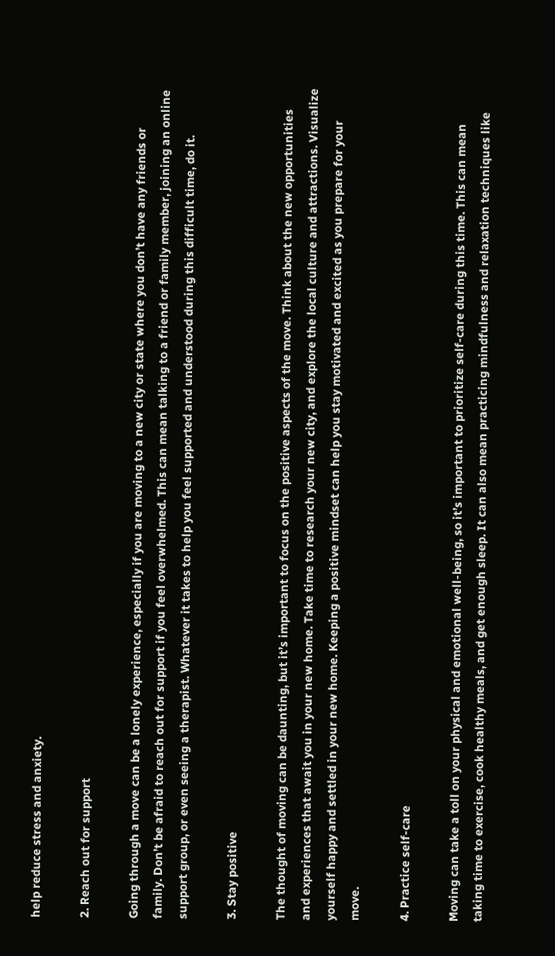help reduce stress and anxiety.

2. Reach out for support

Going through a move can be a lonely experience, especially if you are moving to a new city or state where you don’t have any friends or family. Don’t be afraid to reach out for support if you feel overwhelmed. This can mean talking to a friend or family member, joining an online support group, or even seeing a therapist. Whatever it takes to help you feel supported and understood during this difficult time, do it.

3. Stay positive

The thought of moving can be daunting, but it’s important to focus on the positive aspects of the move. Think about the new opportunities and experiences that await you in your new home. Take time to research your new city, and explore the local culture and attractions. Visualize yourself happy and settled in your new home. Keeping a positive mindset can help you stay motivated and excited as you prepare for your move.

4. Practice self-care

Moving can take a toll on your physical and emotional well-being, so it’s important to prioritize self-care during this time. This can mean taking time to exercise, cook healthy meals, and get enough sleep. It can also mean practicing mindfulness and relaxation techniques like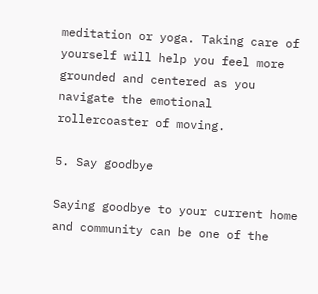meditation or yoga. Taking care of yourself will help you feel more grounded and centered as you navigate the emotional rollercoaster of moving.

5. Say goodbye

Saying goodbye to your current home and community can be one of the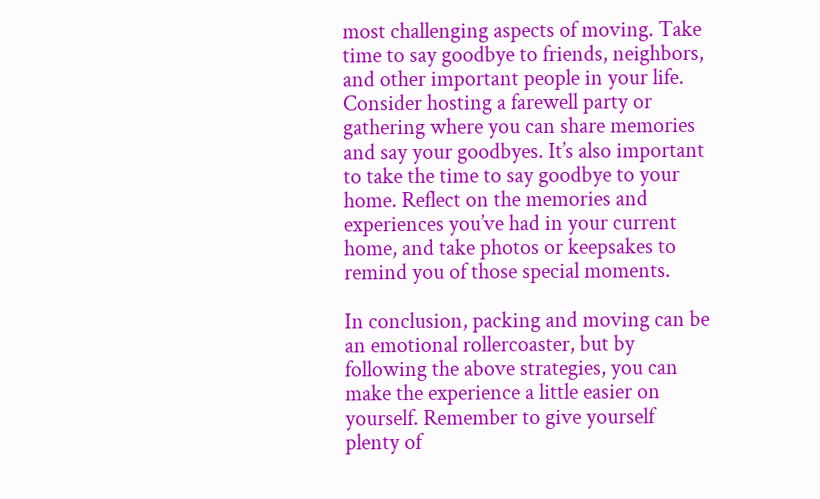most challenging aspects of moving. Take time to say goodbye to friends, neighbors, and other important people in your life. Consider hosting a farewell party or gathering where you can share memories and say your goodbyes. It’s also important to take the time to say goodbye to your home. Reflect on the memories and experiences you’ve had in your current home, and take photos or keepsakes to remind you of those special moments.

In conclusion, packing and moving can be an emotional rollercoaster, but by following the above strategies, you can make the experience a little easier on yourself. Remember to give yourself plenty of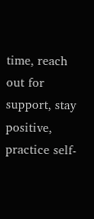time, reach out for support, stay positive, practice self-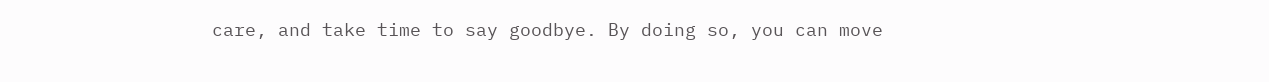care, and take time to say goodbye. By doing so, you can move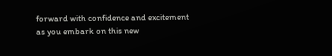forward with confidence and excitement as you embark on this new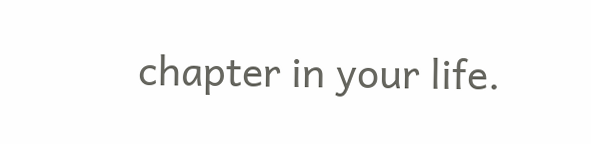chapter in your life.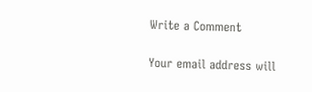Write a Comment

Your email address will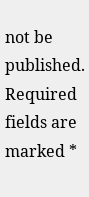not be published. Required fields are marked *